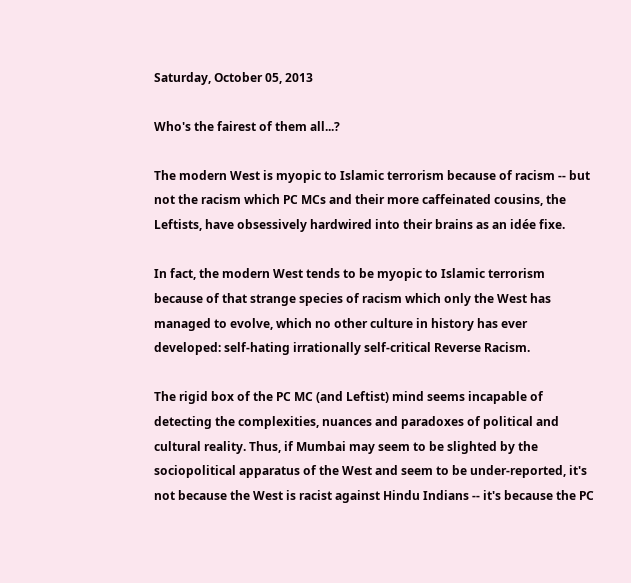Saturday, October 05, 2013

Who's the fairest of them all...?

The modern West is myopic to Islamic terrorism because of racism -- but not the racism which PC MCs and their more caffeinated cousins, the Leftists, have obsessively hardwired into their brains as an idée fixe.

In fact, the modern West tends to be myopic to Islamic terrorism because of that strange species of racism which only the West has managed to evolve, which no other culture in history has ever developed: self-hating irrationally self-critical Reverse Racism.

The rigid box of the PC MC (and Leftist) mind seems incapable of detecting the complexities, nuances and paradoxes of political and cultural reality. Thus, if Mumbai may seem to be slighted by the sociopolitical apparatus of the West and seem to be under-reported, it's not because the West is racist against Hindu Indians -- it's because the PC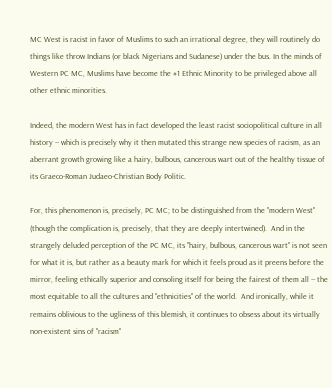MC West is racist in favor of Muslims to such an irrational degree, they will routinely do things like throw Indians (or black Nigerians and Sudanese) under the bus. In the minds of Western PC MC, Muslims have become the #1 Ethnic Minority to be privileged above all other ethnic minorities.

Indeed, the modern West has in fact developed the least racist sociopolitical culture in all history -- which is precisely why it then mutated this strange new species of racism, as an aberrant growth growing like a hairy, bulbous, cancerous wart out of the healthy tissue of its Graeco-Roman Judaeo-Christian Body Politic.

For, this phenomenon is, precisely, PC MC; to be distinguished from the "modern West" (though the complication is, precisely, that they are deeply intertwined).  And in the strangely deluded perception of the PC MC, its "hairy, bulbous, cancerous wart" is not seen for what it is, but rather as a beauty mark for which it feels proud as it preens before the mirror, feeling ethically superior and consoling itself for being the fairest of them all -- the most equitable to all the cultures and "ethnicities" of the world.  And ironically, while it remains oblivious to the ugliness of this blemish, it continues to obsess about its virtually non-existent sins of "racism"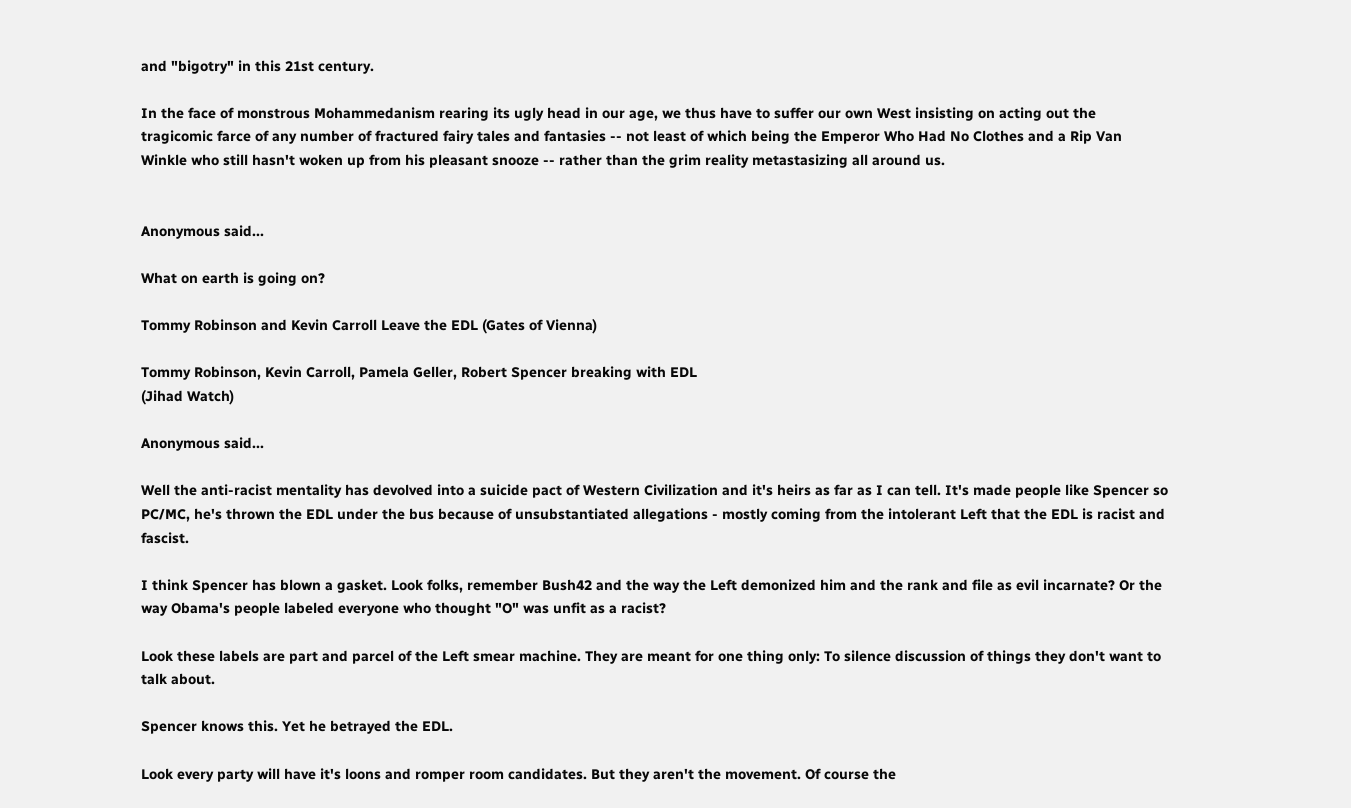and "bigotry" in this 21st century.

In the face of monstrous Mohammedanism rearing its ugly head in our age, we thus have to suffer our own West insisting on acting out the tragicomic farce of any number of fractured fairy tales and fantasies -- not least of which being the Emperor Who Had No Clothes and a Rip Van Winkle who still hasn't woken up from his pleasant snooze -- rather than the grim reality metastasizing all around us.


Anonymous said...

What on earth is going on?

Tommy Robinson and Kevin Carroll Leave the EDL (Gates of Vienna)

Tommy Robinson, Kevin Carroll, Pamela Geller, Robert Spencer breaking with EDL
(Jihad Watch)

Anonymous said...

Well the anti-racist mentality has devolved into a suicide pact of Western Civilization and it's heirs as far as I can tell. It's made people like Spencer so PC/MC, he's thrown the EDL under the bus because of unsubstantiated allegations - mostly coming from the intolerant Left that the EDL is racist and fascist.

I think Spencer has blown a gasket. Look folks, remember Bush42 and the way the Left demonized him and the rank and file as evil incarnate? Or the way Obama's people labeled everyone who thought "O" was unfit as a racist?

Look these labels are part and parcel of the Left smear machine. They are meant for one thing only: To silence discussion of things they don't want to talk about.

Spencer knows this. Yet he betrayed the EDL.

Look every party will have it's loons and romper room candidates. But they aren't the movement. Of course the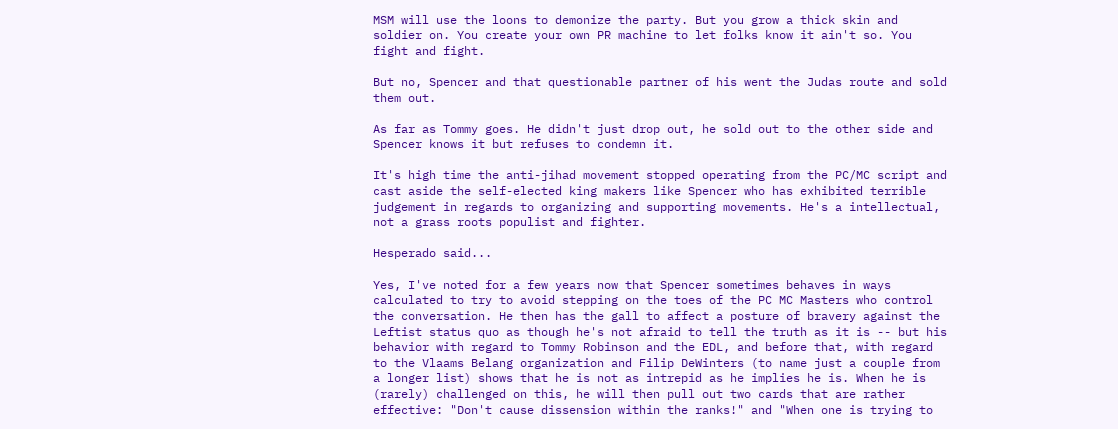MSM will use the loons to demonize the party. But you grow a thick skin and soldier on. You create your own PR machine to let folks know it ain't so. You fight and fight.

But no, Spencer and that questionable partner of his went the Judas route and sold them out.

As far as Tommy goes. He didn't just drop out, he sold out to the other side and Spencer knows it but refuses to condemn it.

It's high time the anti-jihad movement stopped operating from the PC/MC script and cast aside the self-elected king makers like Spencer who has exhibited terrible judgement in regards to organizing and supporting movements. He's a intellectual, not a grass roots populist and fighter.

Hesperado said...

Yes, I've noted for a few years now that Spencer sometimes behaves in ways calculated to try to avoid stepping on the toes of the PC MC Masters who control the conversation. He then has the gall to affect a posture of bravery against the Leftist status quo as though he's not afraid to tell the truth as it is -- but his behavior with regard to Tommy Robinson and the EDL, and before that, with regard to the Vlaams Belang organization and Filip DeWinters (to name just a couple from a longer list) shows that he is not as intrepid as he implies he is. When he is (rarely) challenged on this, he will then pull out two cards that are rather effective: "Don't cause dissension within the ranks!" and "When one is trying to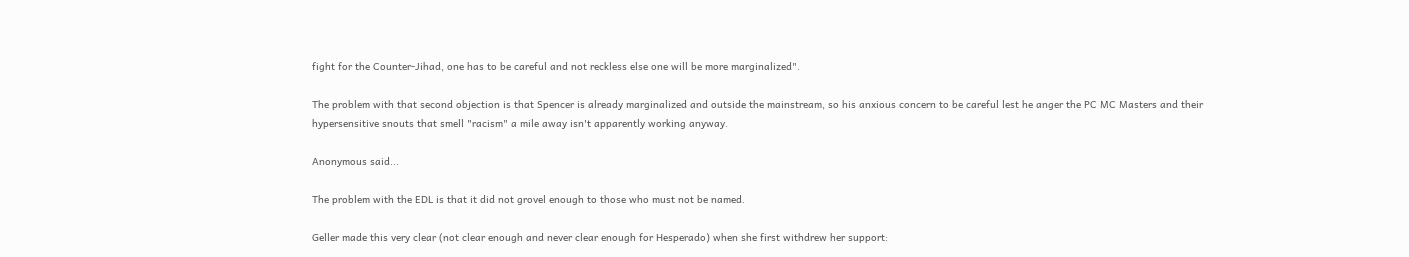fight for the Counter-Jihad, one has to be careful and not reckless else one will be more marginalized".

The problem with that second objection is that Spencer is already marginalized and outside the mainstream, so his anxious concern to be careful lest he anger the PC MC Masters and their hypersensitive snouts that smell "racism" a mile away isn't apparently working anyway.

Anonymous said...

The problem with the EDL is that it did not grovel enough to those who must not be named.

Geller made this very clear (not clear enough and never clear enough for Hesperado) when she first withdrew her support: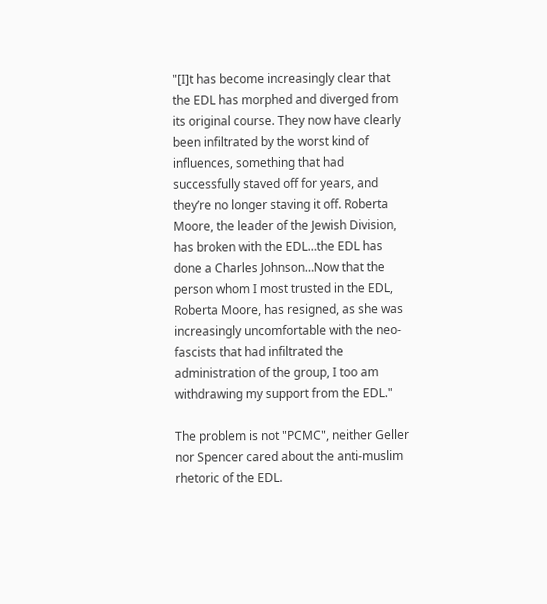"[I]t has become increasingly clear that the EDL has morphed and diverged from its original course. They now have clearly been infiltrated by the worst kind of influences, something that had successfully staved off for years, and they’re no longer staving it off. Roberta Moore, the leader of the Jewish Division, has broken with the EDL…the EDL has done a Charles Johnson…Now that the person whom I most trusted in the EDL, Roberta Moore, has resigned, as she was increasingly uncomfortable with the neo-fascists that had infiltrated the administration of the group, I too am withdrawing my support from the EDL."

The problem is not "PCMC", neither Geller nor Spencer cared about the anti-muslim rhetoric of the EDL.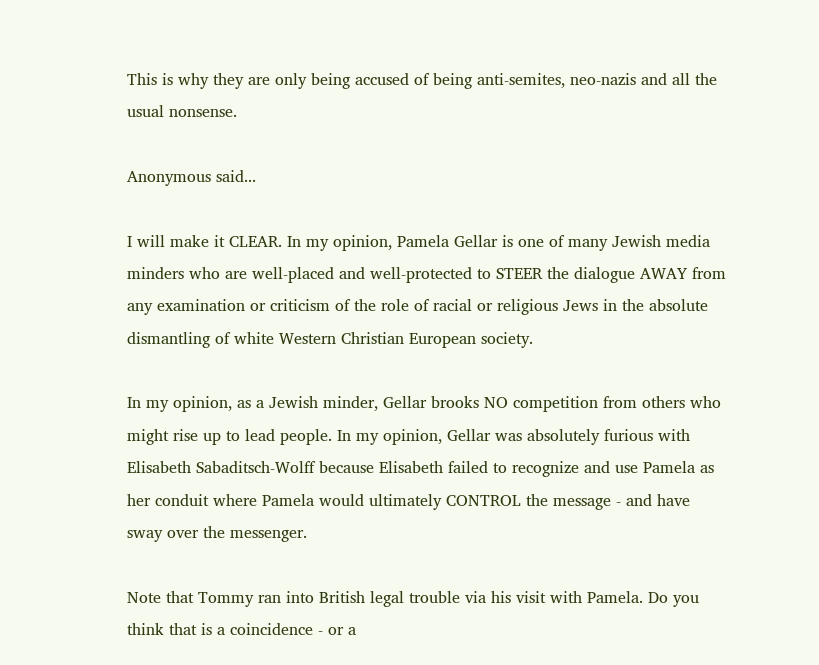This is why they are only being accused of being anti-semites, neo-nazis and all the usual nonsense.

Anonymous said...

I will make it CLEAR. In my opinion, Pamela Gellar is one of many Jewish media minders who are well-placed and well-protected to STEER the dialogue AWAY from any examination or criticism of the role of racial or religious Jews in the absolute dismantling of white Western Christian European society.

In my opinion, as a Jewish minder, Gellar brooks NO competition from others who might rise up to lead people. In my opinion, Gellar was absolutely furious with Elisabeth Sabaditsch-Wolff because Elisabeth failed to recognize and use Pamela as her conduit where Pamela would ultimately CONTROL the message - and have sway over the messenger.

Note that Tommy ran into British legal trouble via his visit with Pamela. Do you think that is a coincidence - or a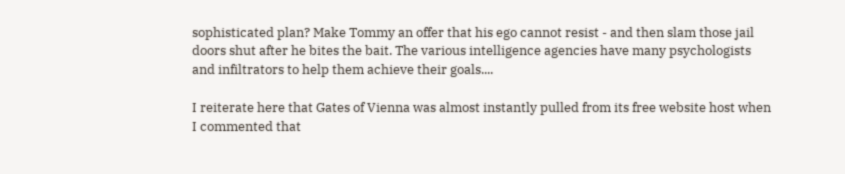sophisticated plan? Make Tommy an offer that his ego cannot resist - and then slam those jail doors shut after he bites the bait. The various intelligence agencies have many psychologists and infiltrators to help them achieve their goals....

I reiterate here that Gates of Vienna was almost instantly pulled from its free website host when I commented that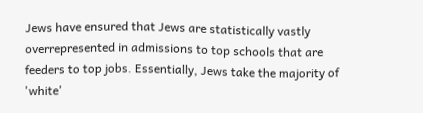Jews have ensured that Jews are statistically vastly overrepresented in admissions to top schools that are feeders to top jobs. Essentially, Jews take the majority of 'white'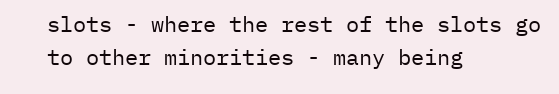slots - where the rest of the slots go to other minorities - many being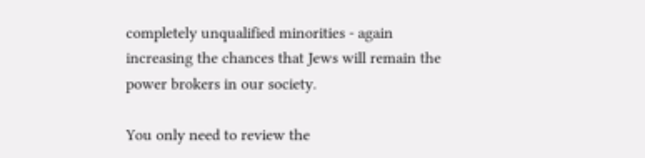completely unqualified minorities - again increasing the chances that Jews will remain the power brokers in our society.

You only need to review the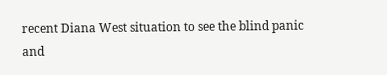recent Diana West situation to see the blind panic and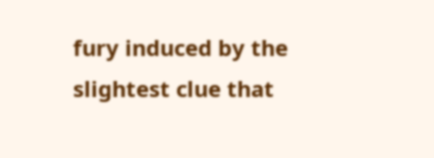fury induced by the slightest clue that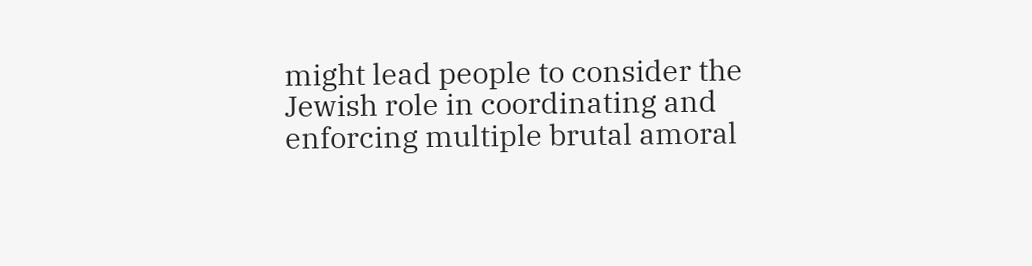might lead people to consider the Jewish role in coordinating and enforcing multiple brutal amoral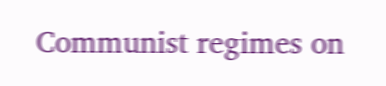Communist regimes on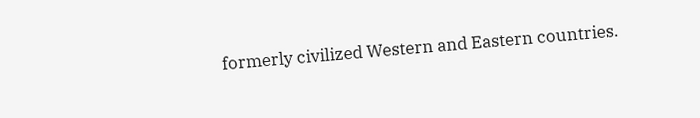formerly civilized Western and Eastern countries.